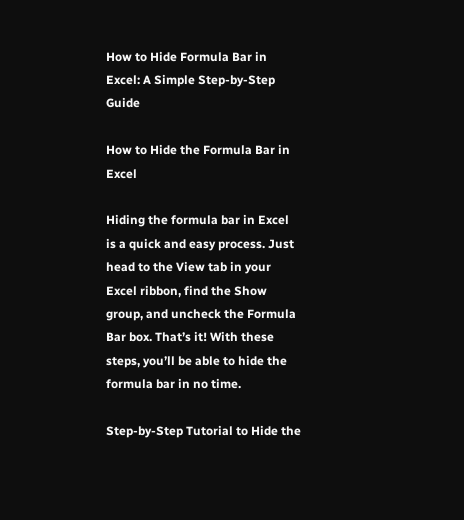How to Hide Formula Bar in Excel: A Simple Step-by-Step Guide

How to Hide the Formula Bar in Excel

Hiding the formula bar in Excel is a quick and easy process. Just head to the View tab in your Excel ribbon, find the Show group, and uncheck the Formula Bar box. That’s it! With these steps, you’ll be able to hide the formula bar in no time.

Step-by-Step Tutorial to Hide the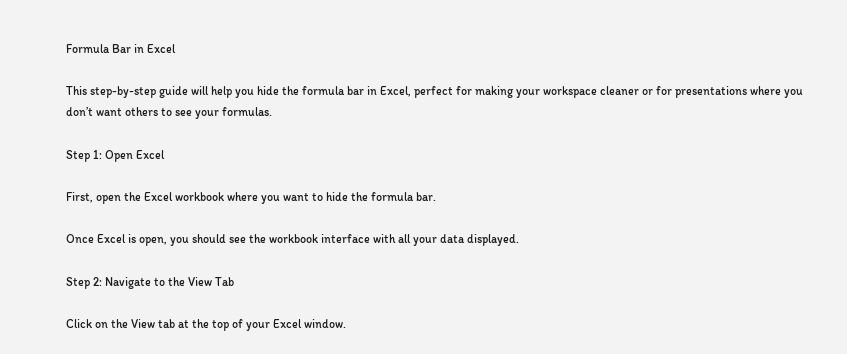Formula Bar in Excel

This step-by-step guide will help you hide the formula bar in Excel, perfect for making your workspace cleaner or for presentations where you don’t want others to see your formulas.

Step 1: Open Excel

First, open the Excel workbook where you want to hide the formula bar.

Once Excel is open, you should see the workbook interface with all your data displayed.

Step 2: Navigate to the View Tab

Click on the View tab at the top of your Excel window.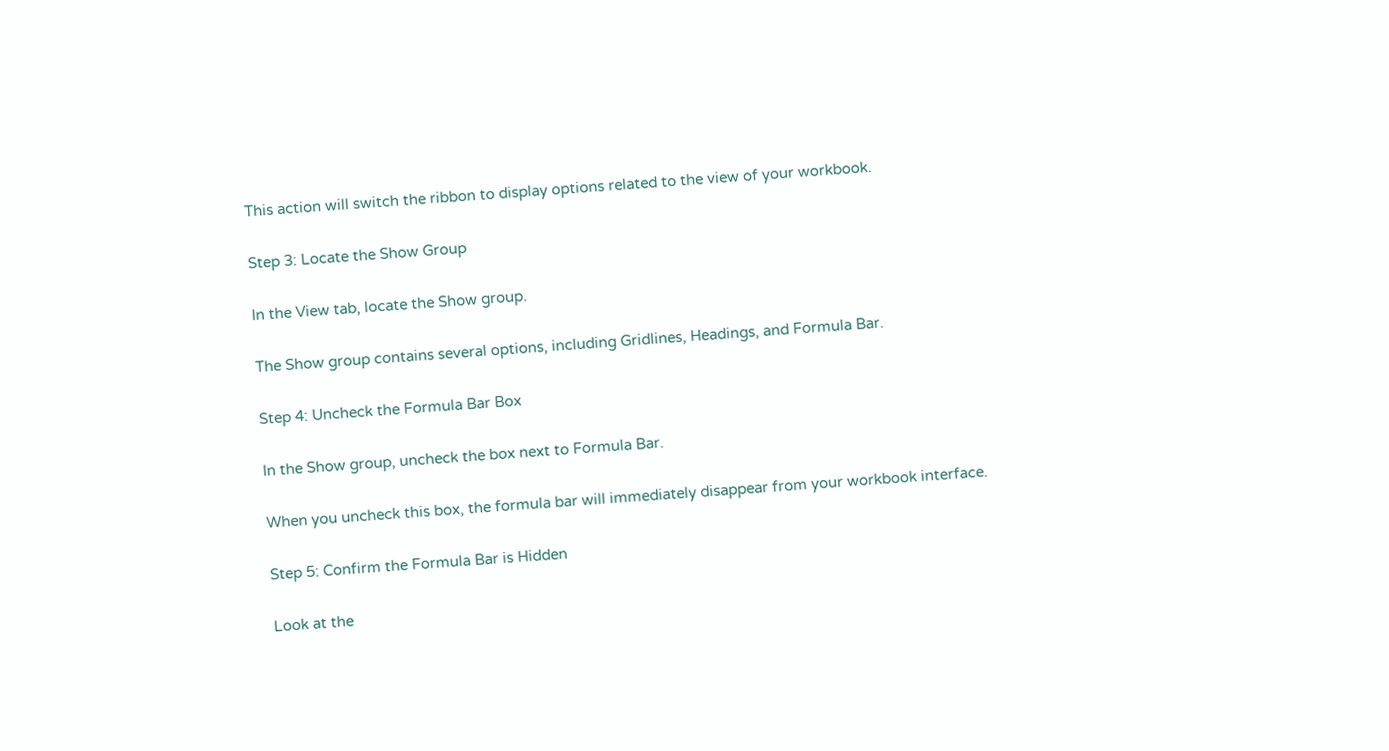This action will switch the ribbon to display options related to the view of your workbook.

Step 3: Locate the Show Group

In the View tab, locate the Show group.

The Show group contains several options, including Gridlines, Headings, and Formula Bar.

Step 4: Uncheck the Formula Bar Box

In the Show group, uncheck the box next to Formula Bar.

When you uncheck this box, the formula bar will immediately disappear from your workbook interface.

Step 5: Confirm the Formula Bar is Hidden

Look at the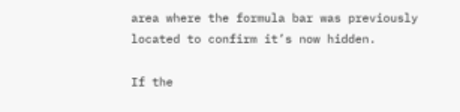area where the formula bar was previously located to confirm it’s now hidden.

If the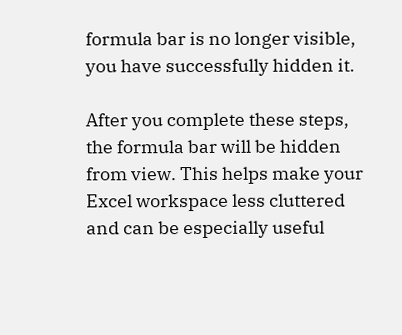formula bar is no longer visible, you have successfully hidden it.

After you complete these steps, the formula bar will be hidden from view. This helps make your Excel workspace less cluttered and can be especially useful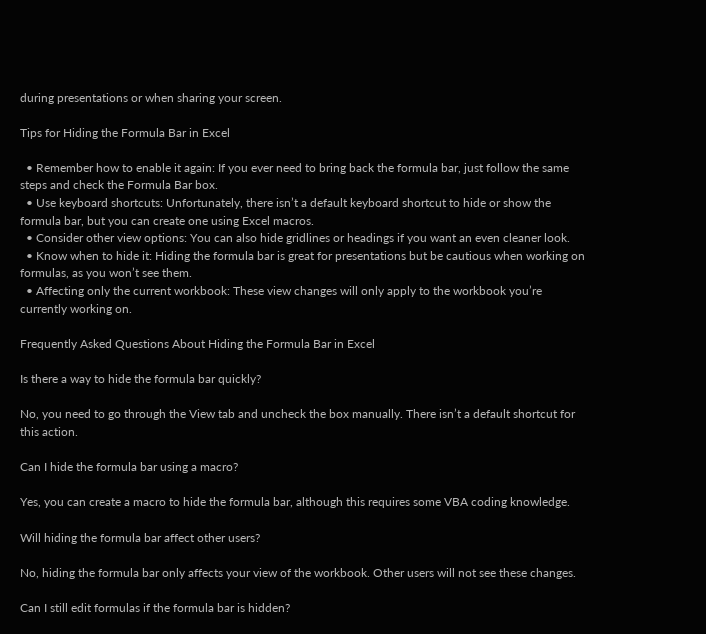during presentations or when sharing your screen.

Tips for Hiding the Formula Bar in Excel

  • Remember how to enable it again: If you ever need to bring back the formula bar, just follow the same steps and check the Formula Bar box.
  • Use keyboard shortcuts: Unfortunately, there isn’t a default keyboard shortcut to hide or show the formula bar, but you can create one using Excel macros.
  • Consider other view options: You can also hide gridlines or headings if you want an even cleaner look.
  • Know when to hide it: Hiding the formula bar is great for presentations but be cautious when working on formulas, as you won’t see them.
  • Affecting only the current workbook: These view changes will only apply to the workbook you’re currently working on.

Frequently Asked Questions About Hiding the Formula Bar in Excel

Is there a way to hide the formula bar quickly?

No, you need to go through the View tab and uncheck the box manually. There isn’t a default shortcut for this action.

Can I hide the formula bar using a macro?

Yes, you can create a macro to hide the formula bar, although this requires some VBA coding knowledge.

Will hiding the formula bar affect other users?

No, hiding the formula bar only affects your view of the workbook. Other users will not see these changes.

Can I still edit formulas if the formula bar is hidden?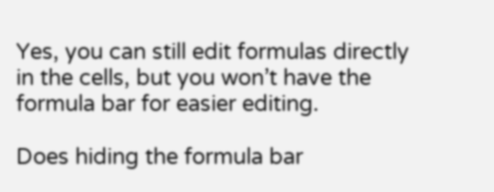Yes, you can still edit formulas directly in the cells, but you won’t have the formula bar for easier editing.

Does hiding the formula bar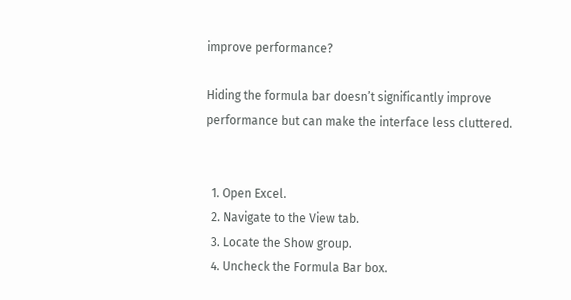improve performance?

Hiding the formula bar doesn’t significantly improve performance but can make the interface less cluttered.


  1. Open Excel.
  2. Navigate to the View tab.
  3. Locate the Show group.
  4. Uncheck the Formula Bar box.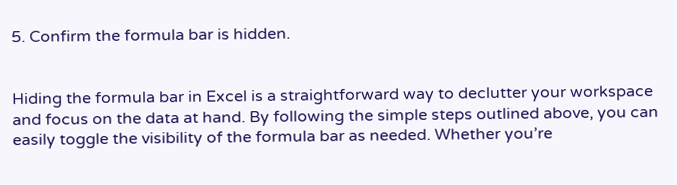5. Confirm the formula bar is hidden.


Hiding the formula bar in Excel is a straightforward way to declutter your workspace and focus on the data at hand. By following the simple steps outlined above, you can easily toggle the visibility of the formula bar as needed. Whether you’re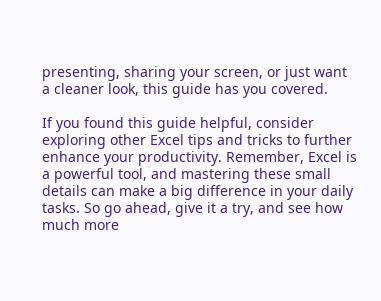presenting, sharing your screen, or just want a cleaner look, this guide has you covered.

If you found this guide helpful, consider exploring other Excel tips and tricks to further enhance your productivity. Remember, Excel is a powerful tool, and mastering these small details can make a big difference in your daily tasks. So go ahead, give it a try, and see how much more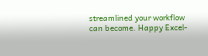streamlined your workflow can become. Happy Excel-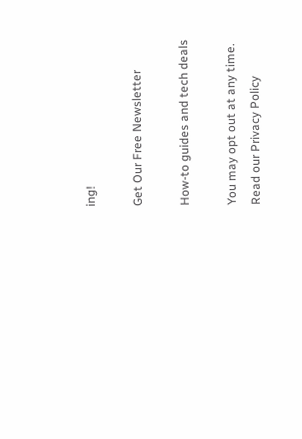ing!

Get Our Free Newsletter

How-to guides and tech deals

You may opt out at any time.
Read our Privacy Policy